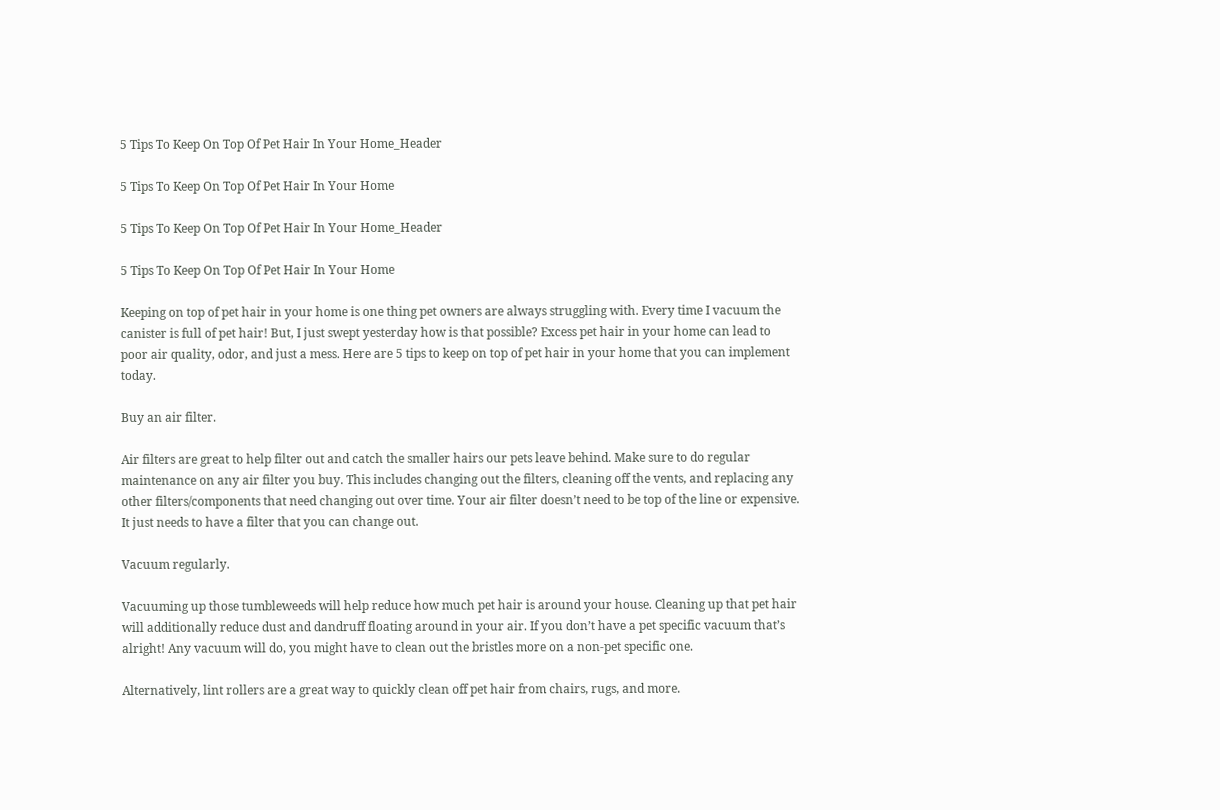5 Tips To Keep On Top Of Pet Hair In Your Home_Header

5 Tips To Keep On Top Of Pet Hair In Your Home

5 Tips To Keep On Top Of Pet Hair In Your Home_Header

5 Tips To Keep On Top Of Pet Hair In Your Home

Keeping on top of pet hair in your home is one thing pet owners are always struggling with. Every time I vacuum the canister is full of pet hair! But, I just swept yesterday how is that possible? Excess pet hair in your home can lead to poor air quality, odor, and just a mess. Here are 5 tips to keep on top of pet hair in your home that you can implement today.

Buy an air filter.

Air filters are great to help filter out and catch the smaller hairs our pets leave behind. Make sure to do regular maintenance on any air filter you buy. This includes changing out the filters, cleaning off the vents, and replacing any other filters/components that need changing out over time. Your air filter doesn’t need to be top of the line or expensive. It just needs to have a filter that you can change out.

Vacuum regularly.

Vacuuming up those tumbleweeds will help reduce how much pet hair is around your house. Cleaning up that pet hair will additionally reduce dust and dandruff floating around in your air. If you don’t have a pet specific vacuum that’s alright! Any vacuum will do, you might have to clean out the bristles more on a non-pet specific one.

Alternatively, lint rollers are a great way to quickly clean off pet hair from chairs, rugs, and more.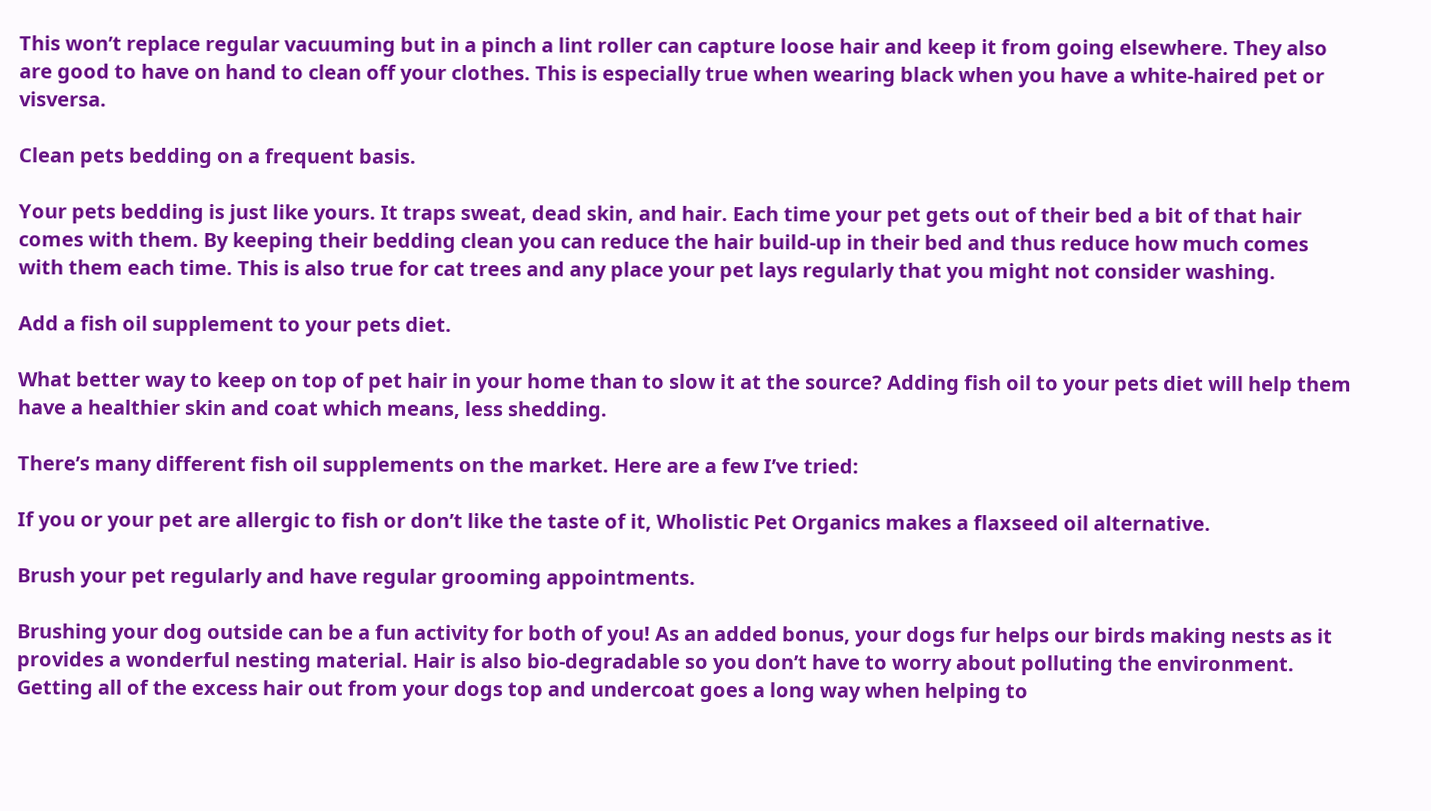This won’t replace regular vacuuming but in a pinch a lint roller can capture loose hair and keep it from going elsewhere. They also are good to have on hand to clean off your clothes. This is especially true when wearing black when you have a white-haired pet or visversa.

Clean pets bedding on a frequent basis.

Your pets bedding is just like yours. It traps sweat, dead skin, and hair. Each time your pet gets out of their bed a bit of that hair comes with them. By keeping their bedding clean you can reduce the hair build-up in their bed and thus reduce how much comes with them each time. This is also true for cat trees and any place your pet lays regularly that you might not consider washing.

Add a fish oil supplement to your pets diet.

What better way to keep on top of pet hair in your home than to slow it at the source? Adding fish oil to your pets diet will help them have a healthier skin and coat which means, less shedding.

There’s many different fish oil supplements on the market. Here are a few I’ve tried:

If you or your pet are allergic to fish or don’t like the taste of it, Wholistic Pet Organics makes a flaxseed oil alternative.

Brush your pet regularly and have regular grooming appointments.

Brushing your dog outside can be a fun activity for both of you! As an added bonus, your dogs fur helps our birds making nests as it provides a wonderful nesting material. Hair is also bio-degradable so you don’t have to worry about polluting the environment. Getting all of the excess hair out from your dogs top and undercoat goes a long way when helping to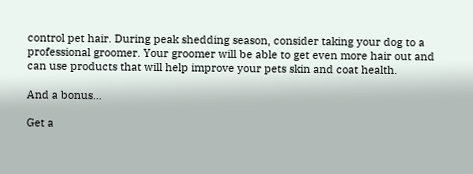control pet hair. During peak shedding season, consider taking your dog to a professional groomer. Your groomer will be able to get even more hair out and can use products that will help improve your pets skin and coat health.

And a bonus…

Get a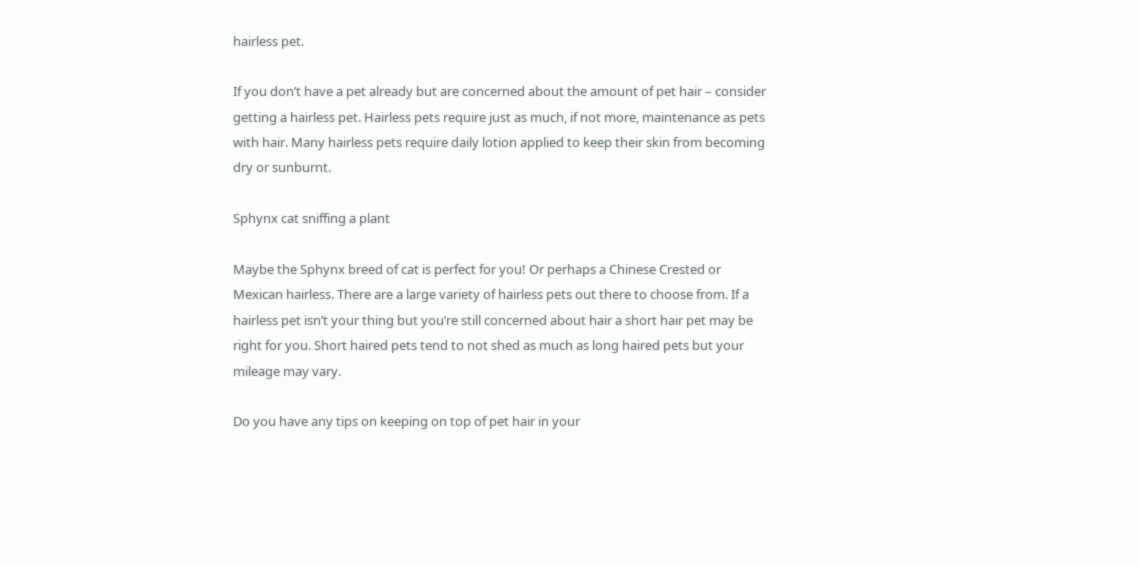hairless pet.

If you don’t have a pet already but are concerned about the amount of pet hair – consider getting a hairless pet. Hairless pets require just as much, if not more, maintenance as pets with hair. Many hairless pets require daily lotion applied to keep their skin from becoming dry or sunburnt.

Sphynx cat sniffing a plant

Maybe the Sphynx breed of cat is perfect for you! Or perhaps a Chinese Crested or Mexican hairless. There are a large variety of hairless pets out there to choose from. If a hairless pet isn’t your thing but you’re still concerned about hair a short hair pet may be right for you. Short haired pets tend to not shed as much as long haired pets but your mileage may vary.

Do you have any tips on keeping on top of pet hair in your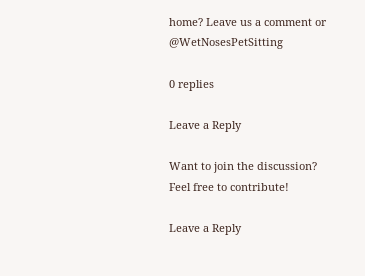home? Leave us a comment or @WetNosesPetSitting

0 replies

Leave a Reply

Want to join the discussion?
Feel free to contribute!

Leave a Reply